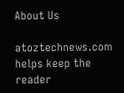About Us

atoztechnews.com helps keep the reader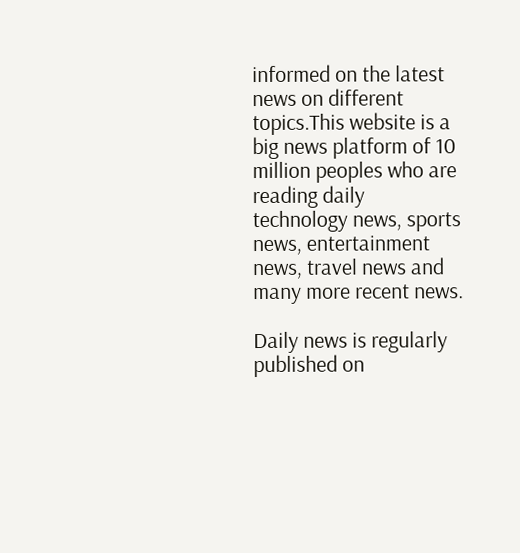informed on the latest news on different topics.This website is a big news platform of 10 million peoples who are reading daily technology news, sports news, entertainment news, travel news and many more recent news.

Daily news is regularly published on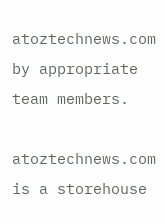atoztechnews.com by appropriate team members.

atoztechnews.com is a storehouse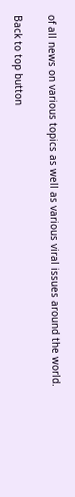of all news on various topics as well as various viral issues around the world.

Back to top button